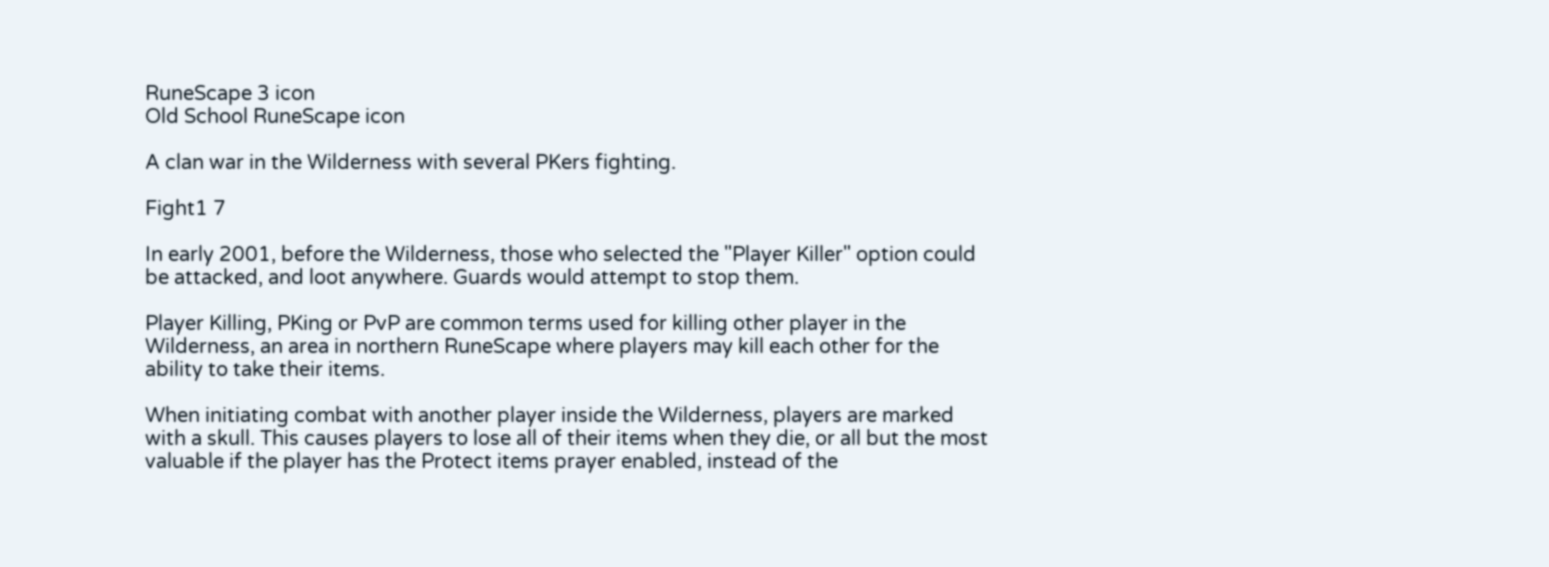RuneScape 3 icon
Old School RuneScape icon

A clan war in the Wilderness with several PKers fighting.

Fight1 7

In early 2001, before the Wilderness, those who selected the "Player Killer" option could be attacked, and loot anywhere. Guards would attempt to stop them.

Player Killing, PKing or PvP are common terms used for killing other player in the Wilderness, an area in northern RuneScape where players may kill each other for the ability to take their items.

When initiating combat with another player inside the Wilderness, players are marked with a skull. This causes players to lose all of their items when they die, or all but the most valuable if the player has the Protect items prayer enabled, instead of the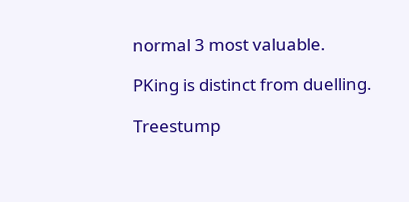normal 3 most valuable.

PKing is distinct from duelling.

Treestump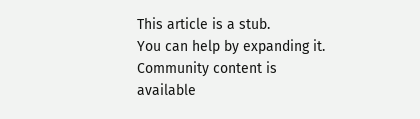This article is a stub.
You can help by expanding it.
Community content is available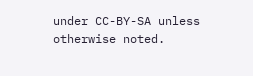under CC-BY-SA unless otherwise noted.